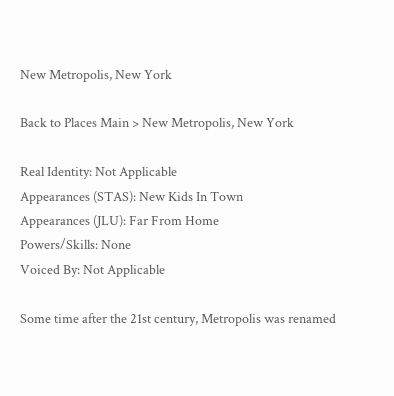New Metropolis, New York

Back to Places Main > New Metropolis, New York

Real Identity: Not Applicable
Appearances (STAS): New Kids In Town
Appearances (JLU): Far From Home
Powers/Skills: None
Voiced By: Not Applicable

Some time after the 21st century, Metropolis was renamed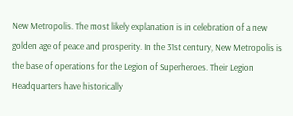New Metropolis. The most likely explanation is in celebration of a new golden age of peace and prosperity. In the 31st century, New Metropolis is the base of operations for the Legion of Superheroes. Their Legion Headquarters have historically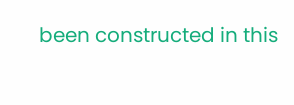been constructed in this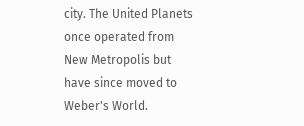city. The United Planets once operated from New Metropolis but have since moved to Weber's World.